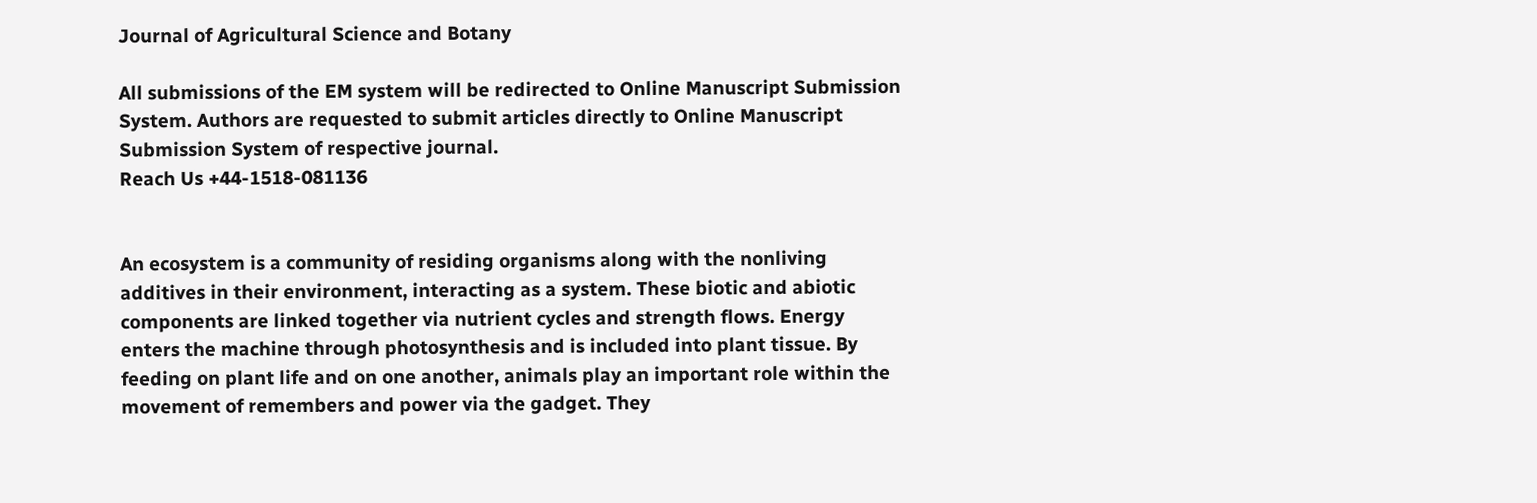Journal of Agricultural Science and Botany

All submissions of the EM system will be redirected to Online Manuscript Submission System. Authors are requested to submit articles directly to Online Manuscript Submission System of respective journal.
Reach Us +44-1518-081136


An ecosystem is a community of residing organisms along with the nonliving additives in their environment, interacting as a system. These biotic and abiotic components are linked together via nutrient cycles and strength flows. Energy enters the machine through photosynthesis and is included into plant tissue. By feeding on plant life and on one another, animals play an important role within the movement of remembers and power via the gadget. They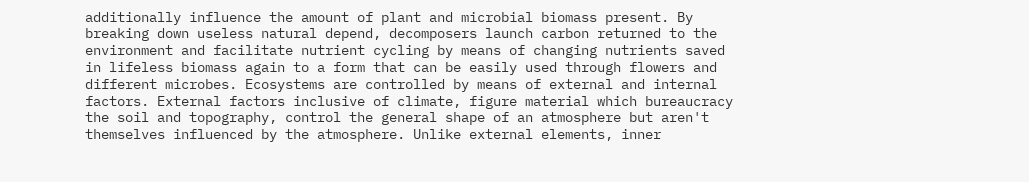additionally influence the amount of plant and microbial biomass present. By breaking down useless natural depend, decomposers launch carbon returned to the environment and facilitate nutrient cycling by means of changing nutrients saved in lifeless biomass again to a form that can be easily used through flowers and different microbes. Ecosystems are controlled by means of external and internal factors. External factors inclusive of climate, figure material which bureaucracy the soil and topography, control the general shape of an atmosphere but aren't themselves influenced by the atmosphere. Unlike external elements, inner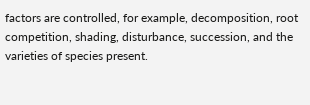factors are controlled, for example, decomposition, root competition, shading, disturbance, succession, and the varieties of species present.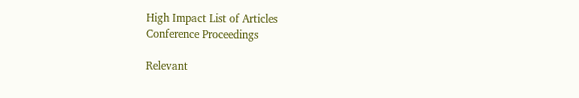High Impact List of Articles
Conference Proceedings

Relevant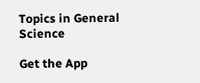Topics in General Science

Get the App